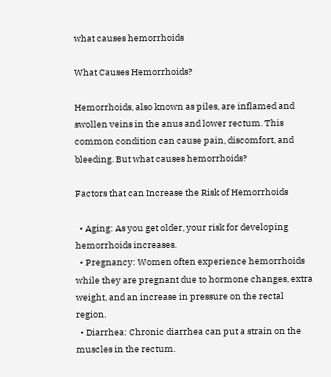what causes hemorrhoids

What Causes Hemorrhoids?

Hemorrhoids, also known as piles, are inflamed and swollen veins in the anus and lower rectum. This common condition can cause pain, discomfort, and bleeding. But what causes hemorrhoids?

Factors that can Increase the Risk of Hemorrhoids

  • Aging: As you get older, your risk for developing hemorrhoids increases.
  • Pregnancy: Women often experience hemorrhoids while they are pregnant due to hormone changes, extra weight, and an increase in pressure on the rectal region.
  • Diarrhea: Chronic diarrhea can put a strain on the muscles in the rectum.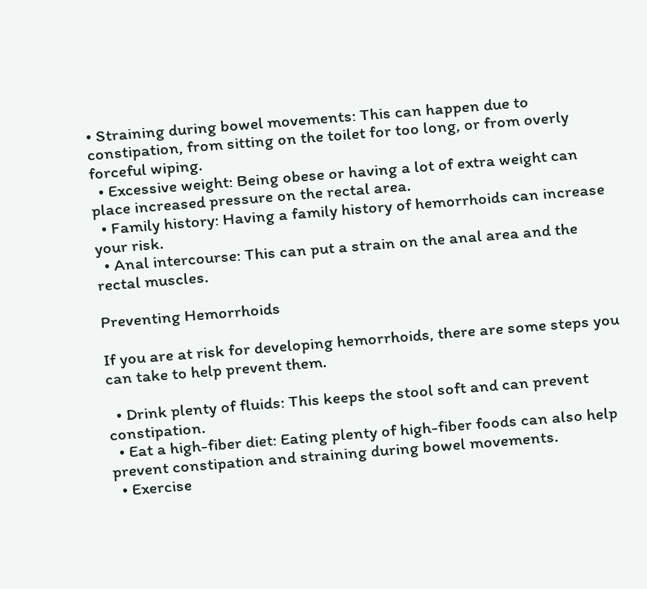• Straining during bowel movements: This can happen due to constipation, from sitting on the toilet for too long, or from overly forceful wiping.
  • Excessive weight: Being obese or having a lot of extra weight can place increased pressure on the rectal area.
  • Family history: Having a family history of hemorrhoids can increase your risk.
  • Anal intercourse: This can put a strain on the anal area and the rectal muscles.

Preventing Hemorrhoids

If you are at risk for developing hemorrhoids, there are some steps you can take to help prevent them.

  • Drink plenty of fluids: This keeps the stool soft and can prevent constipation.
  • Eat a high-fiber diet: Eating plenty of high-fiber foods can also help prevent constipation and straining during bowel movements.
  • Exercise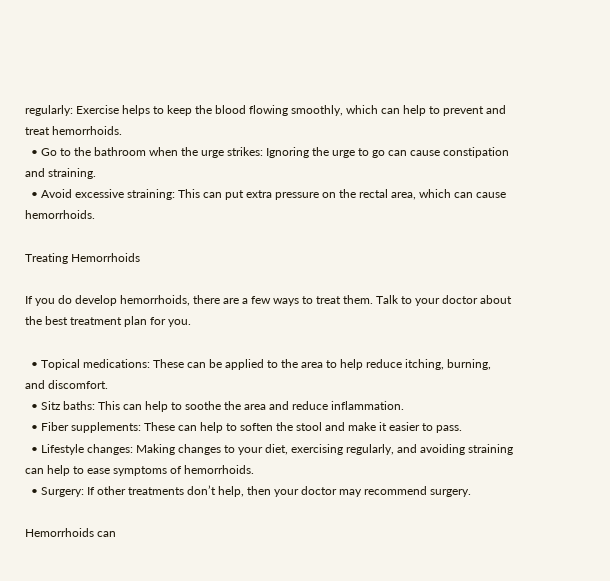regularly: Exercise helps to keep the blood flowing smoothly, which can help to prevent and treat hemorrhoids.
  • Go to the bathroom when the urge strikes: Ignoring the urge to go can cause constipation and straining.
  • Avoid excessive straining: This can put extra pressure on the rectal area, which can cause hemorrhoids.

Treating Hemorrhoids

If you do develop hemorrhoids, there are a few ways to treat them. Talk to your doctor about the best treatment plan for you.

  • Topical medications: These can be applied to the area to help reduce itching, burning, and discomfort.
  • Sitz baths: This can help to soothe the area and reduce inflammation.
  • Fiber supplements: These can help to soften the stool and make it easier to pass.
  • Lifestyle changes: Making changes to your diet, exercising regularly, and avoiding straining can help to ease symptoms of hemorrhoids.
  • Surgery: If other treatments don’t help, then your doctor may recommend surgery.

Hemorrhoids can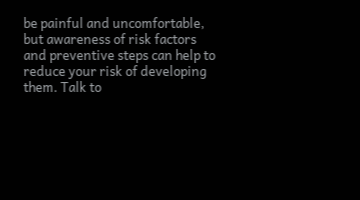be painful and uncomfortable, but awareness of risk factors and preventive steps can help to reduce your risk of developing them. Talk to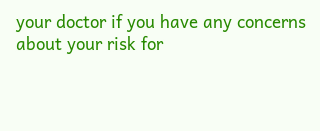your doctor if you have any concerns about your risk for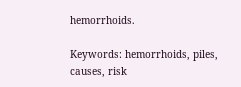hemorrhoids.

Keywords: hemorrhoids, piles, causes, risk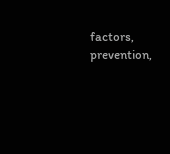factors, prevention,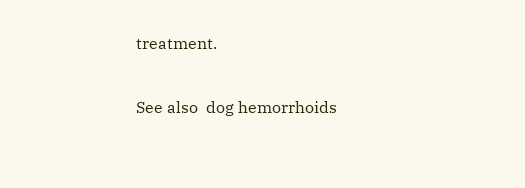treatment.

See also  dog hemorrhoids